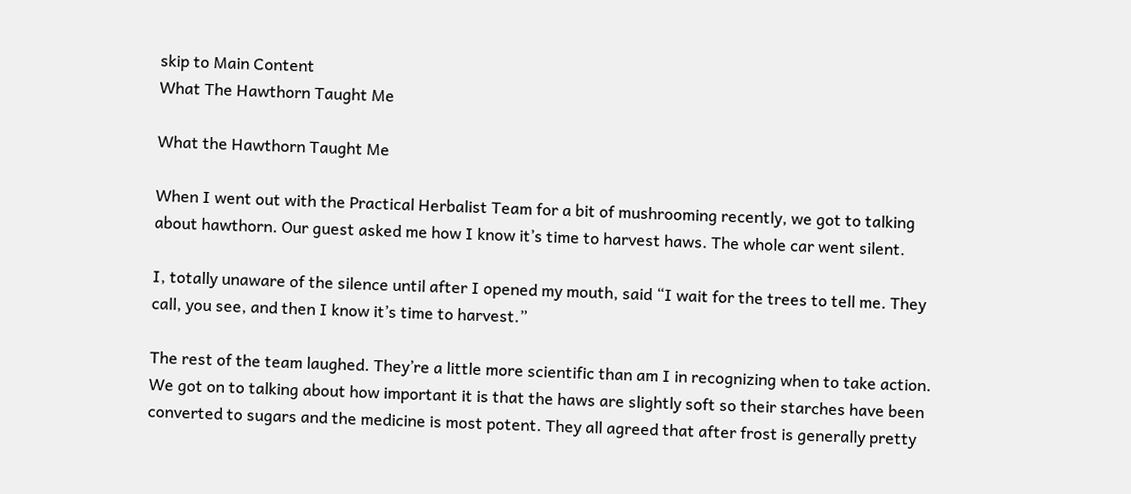skip to Main Content
What The Hawthorn Taught Me

What the Hawthorn Taught Me

When I went out with the Practical Herbalist Team for a bit of mushrooming recently, we got to talking about hawthorn. Our guest asked me how I know it’s time to harvest haws. The whole car went silent.

I, totally unaware of the silence until after I opened my mouth, said “I wait for the trees to tell me. They call, you see, and then I know it’s time to harvest.”

The rest of the team laughed. They’re a little more scientific than am I in recognizing when to take action. We got on to talking about how important it is that the haws are slightly soft so their starches have been converted to sugars and the medicine is most potent. They all agreed that after frost is generally pretty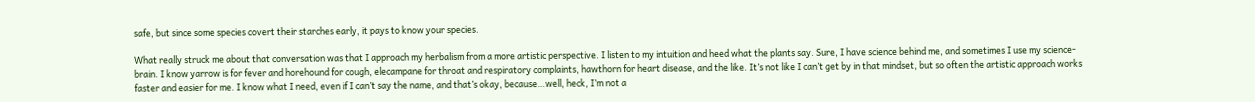safe, but since some species covert their starches early, it pays to know your species.

What really struck me about that conversation was that I approach my herbalism from a more artistic perspective. I listen to my intuition and heed what the plants say. Sure, I have science behind me, and sometimes I use my science-brain. I know yarrow is for fever and horehound for cough, elecampane for throat and respiratory complaints, hawthorn for heart disease, and the like. It’s not like I can’t get by in that mindset, but so often the artistic approach works faster and easier for me. I know what I need, even if I can’t say the name, and that’s okay, because…well, heck, I’m not a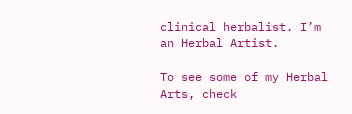clinical herbalist. I’m an Herbal Artist.

To see some of my Herbal Arts, check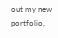out my new portfolio,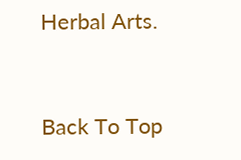Herbal Arts.


Back To Top